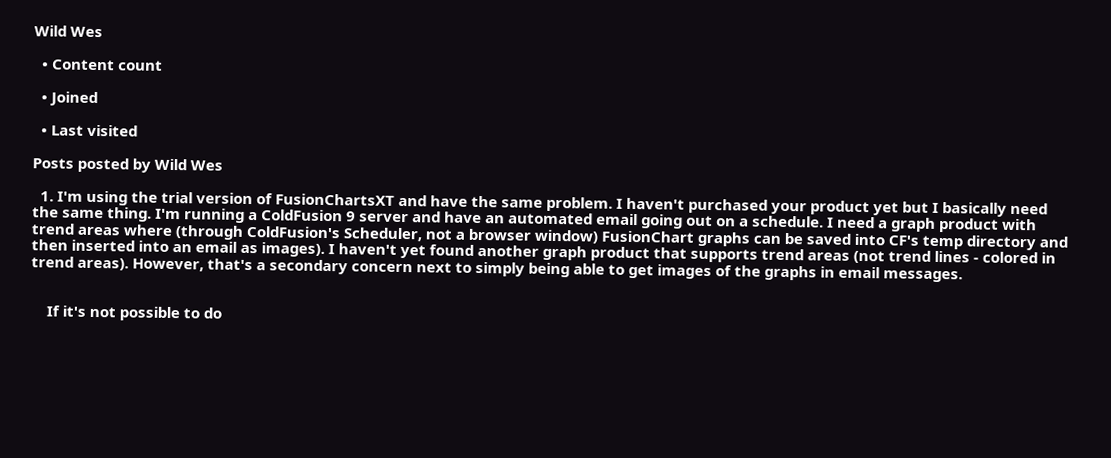Wild Wes

  • Content count

  • Joined

  • Last visited

Posts posted by Wild Wes

  1. I'm using the trial version of FusionChartsXT and have the same problem. I haven't purchased your product yet but I basically need the same thing. I'm running a ColdFusion 9 server and have an automated email going out on a schedule. I need a graph product with trend areas where (through ColdFusion's Scheduler, not a browser window) FusionChart graphs can be saved into CF's temp directory and then inserted into an email as images). I haven't yet found another graph product that supports trend areas (not trend lines - colored in trend areas). However, that's a secondary concern next to simply being able to get images of the graphs in email messages.


    If it's not possible to do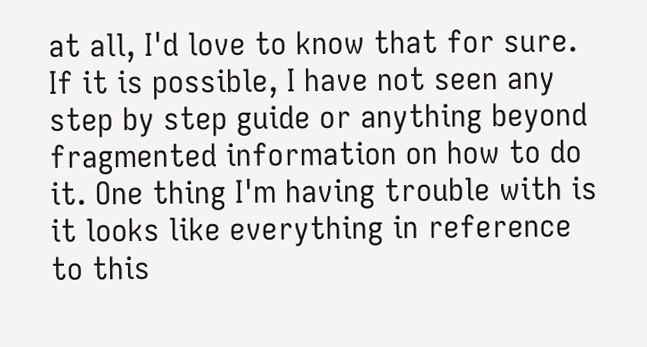at all, I'd love to know that for sure. If it is possible, I have not seen any step by step guide or anything beyond fragmented information on how to do it. One thing I'm having trouble with is it looks like everything in reference to this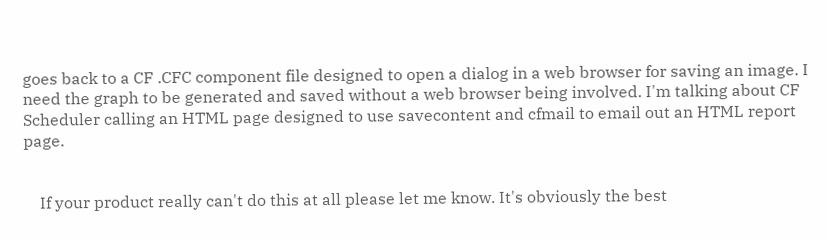goes back to a CF .CFC component file designed to open a dialog in a web browser for saving an image. I need the graph to be generated and saved without a web browser being involved. I'm talking about CF Scheduler calling an HTML page designed to use savecontent and cfmail to email out an HTML report page.


    If your product really can't do this at all please let me know. It's obviously the best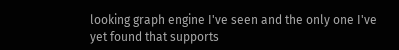looking graph engine I've seen and the only one I've yet found that supports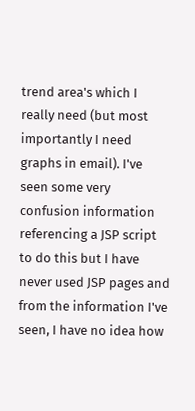trend area's which I really need (but most importantly I need graphs in email). I've seen some very confusion information referencing a JSP script to do this but I have never used JSP pages and from the information I've seen, I have no idea how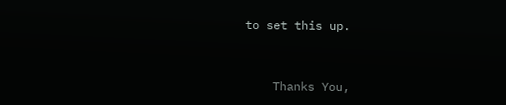to set this up.


    Thanks You,